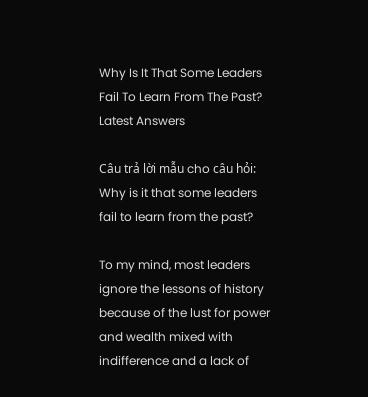Why Is It That Some Leaders Fail To Learn From The Past? Latest Answers

Câu trả lời mẫu cho câu hỏi: Why is it that some leaders fail to learn from the past?

To my mind, most leaders ignore the lessons of history because of the lust for power and wealth mixed with indifference and a lack of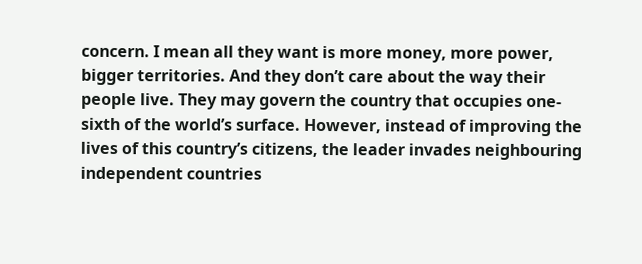concern. I mean all they want is more money, more power, bigger territories. And they don’t care about the way their people live. They may govern the country that occupies one-sixth of the world’s surface. However, instead of improving the lives of this country’s citizens, the leader invades neighbouring independent countries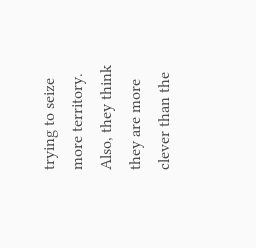trying to seize more territory. Also, they think they are more clever than the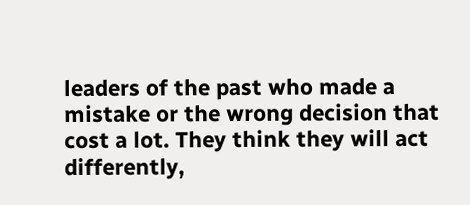leaders of the past who made a mistake or the wrong decision that cost a lot. They think they will act differently,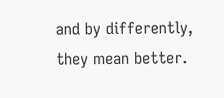and by differently, they mean better.